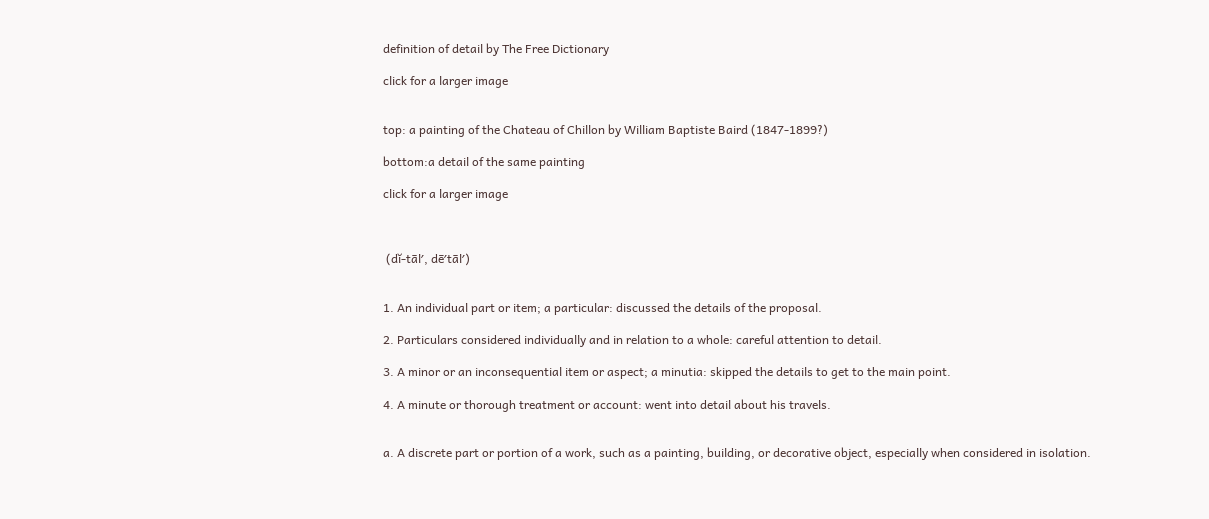definition of detail by The Free Dictionary

click for a larger image


top: a painting of the Chateau of Chillon by William Baptiste Baird (1847-1899?)

bottom:a detail of the same painting

click for a larger image



 (dĭ-tāl′, dē′tāl′)


1. An individual part or item; a particular: discussed the details of the proposal.

2. Particulars considered individually and in relation to a whole: careful attention to detail.

3. A minor or an inconsequential item or aspect; a minutia: skipped the details to get to the main point.

4. A minute or thorough treatment or account: went into detail about his travels.


a. A discrete part or portion of a work, such as a painting, building, or decorative object, especially when considered in isolation.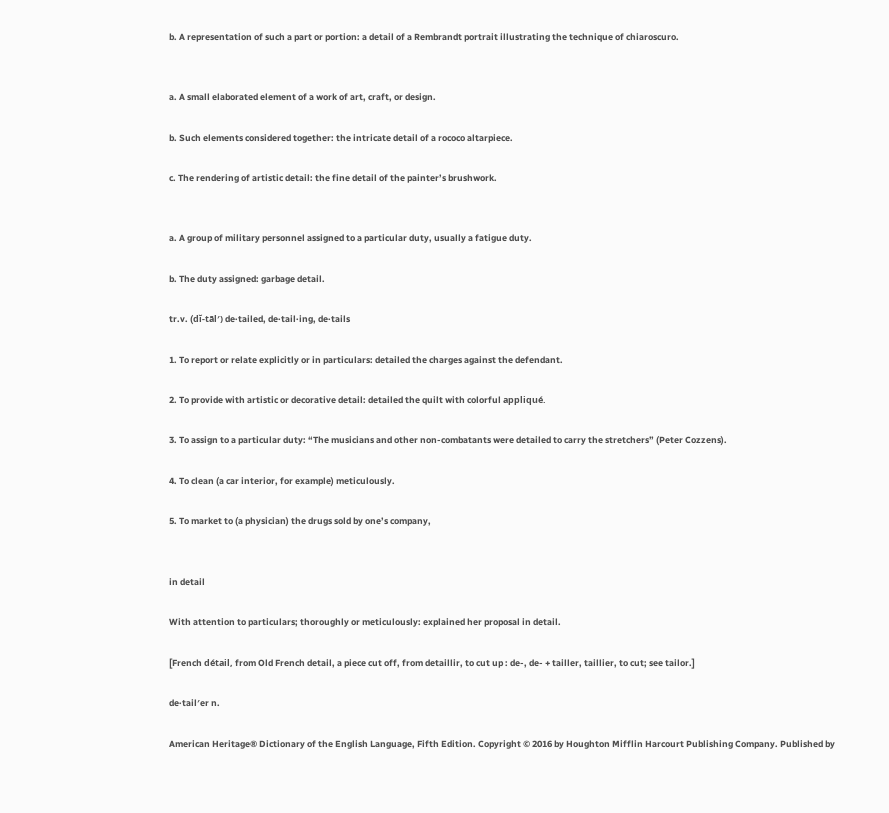b. A representation of such a part or portion: a detail of a Rembrandt portrait illustrating the technique of chiaroscuro.


a. A small elaborated element of a work of art, craft, or design.

b. Such elements considered together: the intricate detail of a rococo altarpiece.

c. The rendering of artistic detail: the fine detail of the painter’s brushwork.


a. A group of military personnel assigned to a particular duty, usually a fatigue duty.

b. The duty assigned: garbage detail.

tr.v. (dĭ-tāl′) de·tailed, de·tail·ing, de·tails

1. To report or relate explicitly or in particulars: detailed the charges against the defendant.

2. To provide with artistic or decorative detail: detailed the quilt with colorful appliqué.

3. To assign to a particular duty: “The musicians and other non-combatants were detailed to carry the stretchers” (Peter Cozzens).

4. To clean (a car interior, for example) meticulously.

5. To market to (a physician) the drugs sold by one’s company,


in detail

With attention to particulars; thoroughly or meticulously: explained her proposal in detail.

[French détail, from Old French detail, a piece cut off, from detaillir, to cut up : de-, de- + tailler, taillier, to cut; see tailor.]

de·tail′er n.

American Heritage® Dictionary of the English Language, Fifth Edition. Copyright © 2016 by Houghton Mifflin Harcourt Publishing Company. Published by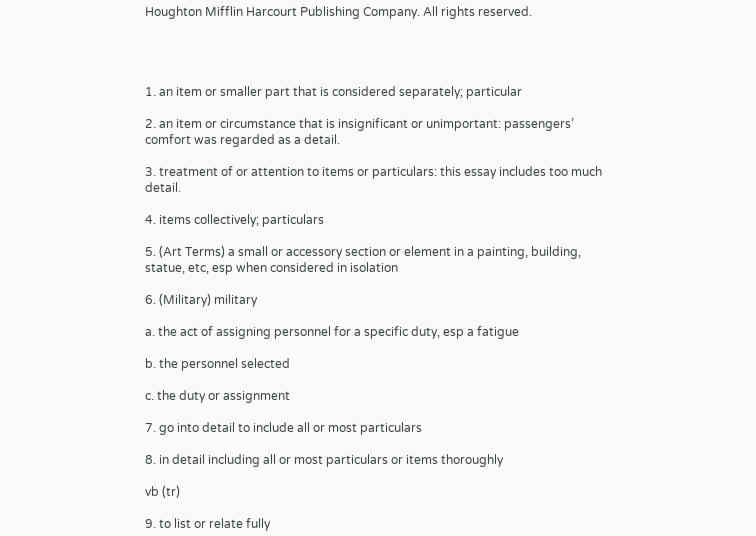Houghton Mifflin Harcourt Publishing Company. All rights reserved.




1. an item or smaller part that is considered separately; particular

2. an item or circumstance that is insignificant or unimportant: passengers’ comfort was regarded as a detail.

3. treatment of or attention to items or particulars: this essay includes too much detail.

4. items collectively; particulars

5. (Art Terms) a small or accessory section or element in a painting, building, statue, etc, esp when considered in isolation

6. (Military) military

a. the act of assigning personnel for a specific duty, esp a fatigue

b. the personnel selected

c. the duty or assignment

7. go into detail to include all or most particulars

8. in detail including all or most particulars or items thoroughly

vb (tr)

9. to list or relate fully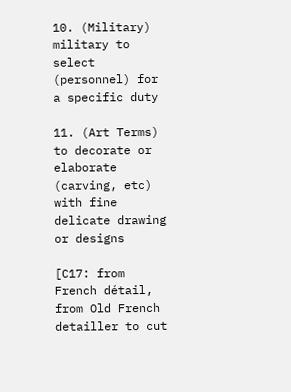10. (Military) military to select (personnel) for a specific duty

11. (Art Terms) to decorate or elaborate (carving, etc) with fine delicate drawing or designs

[C17: from French détail, from Old French detailler to cut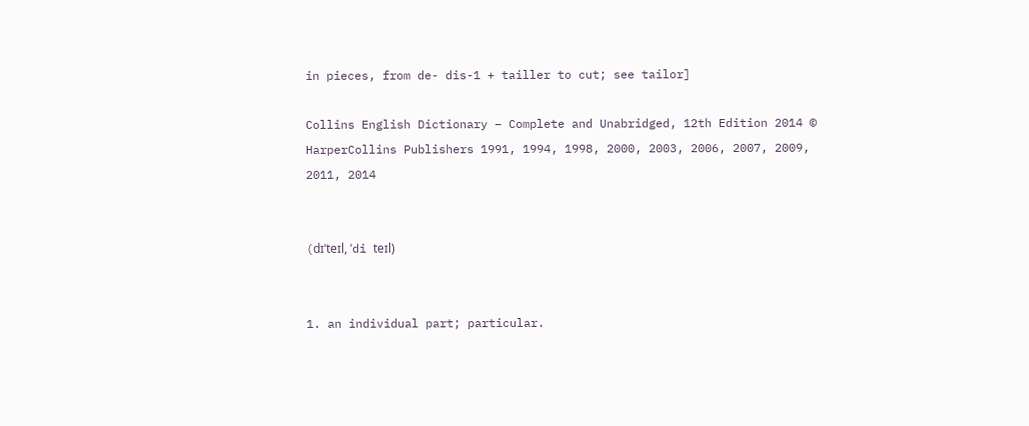in pieces, from de- dis-1 + tailler to cut; see tailor]

Collins English Dictionary – Complete and Unabridged, 12th Edition 2014 © HarperCollins Publishers 1991, 1994, 1998, 2000, 2003, 2006, 2007, 2009, 2011, 2014


(dɪˈteɪl, ˈdi teɪl)


1. an individual part; particular.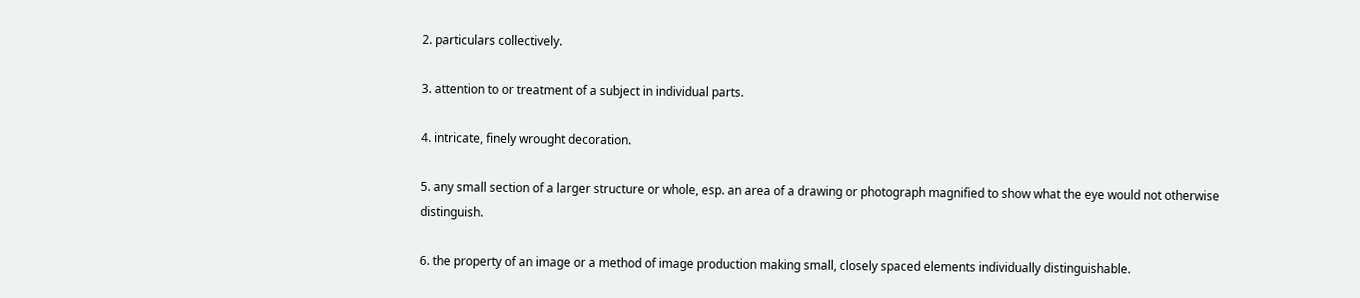2. particulars collectively.

3. attention to or treatment of a subject in individual parts.

4. intricate, finely wrought decoration.

5. any small section of a larger structure or whole, esp. an area of a drawing or photograph magnified to show what the eye would not otherwise distinguish.

6. the property of an image or a method of image production making small, closely spaced elements individually distinguishable.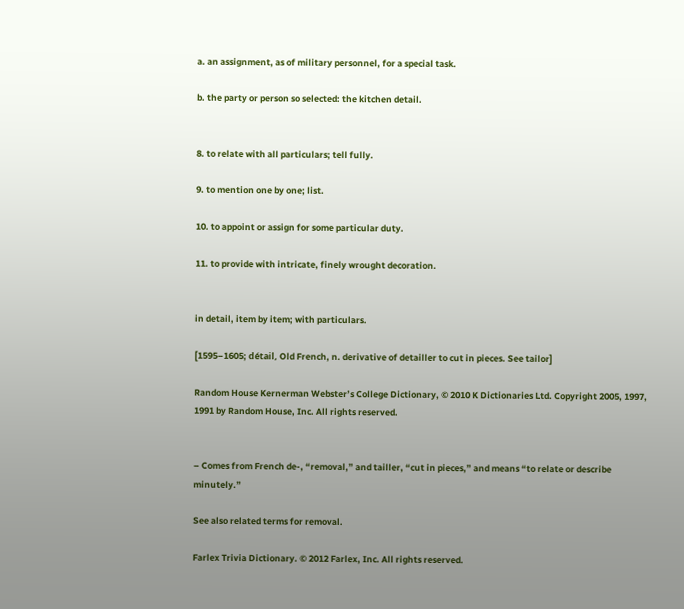a. an assignment, as of military personnel, for a special task.

b. the party or person so selected: the kitchen detail.


8. to relate with all particulars; tell fully.

9. to mention one by one; list.

10. to appoint or assign for some particular duty.

11. to provide with intricate, finely wrought decoration.


in detail, item by item; with particulars.

[1595–1605; détail, Old French, n. derivative of detailler to cut in pieces. See tailor]

Random House Kernerman Webster’s College Dictionary, © 2010 K Dictionaries Ltd. Copyright 2005, 1997, 1991 by Random House, Inc. All rights reserved.


– Comes from French de-, “removal,” and tailler, “cut in pieces,” and means “to relate or describe minutely.”

See also related terms for removal.

Farlex Trivia Dictionary. © 2012 Farlex, Inc. All rights reserved.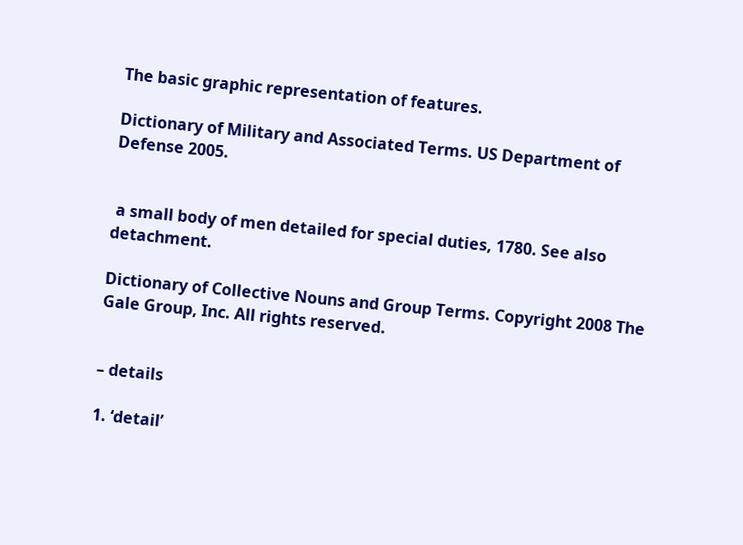The basic graphic representation of features.

Dictionary of Military and Associated Terms. US Department of Defense 2005.


 a small body of men detailed for special duties, 1780. See also detachment.

Dictionary of Collective Nouns and Group Terms. Copyright 2008 The Gale Group, Inc. All rights reserved.


– details

1. ‘detail’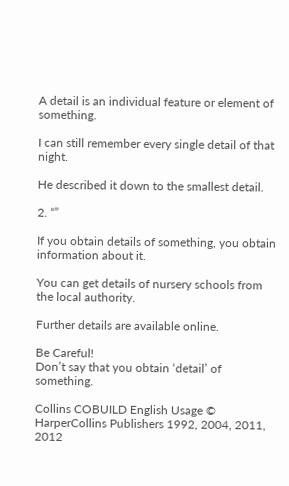A detail is an individual feature or element of something.

I can still remember every single detail of that night.

He described it down to the smallest detail.

2. “”

If you obtain details of something, you obtain information about it.

You can get details of nursery schools from the local authority.

Further details are available online.

Be Careful!
Don’t say that you obtain ‘detail’ of something.

Collins COBUILD English Usage © HarperCollins Publishers 1992, 2004, 2011, 2012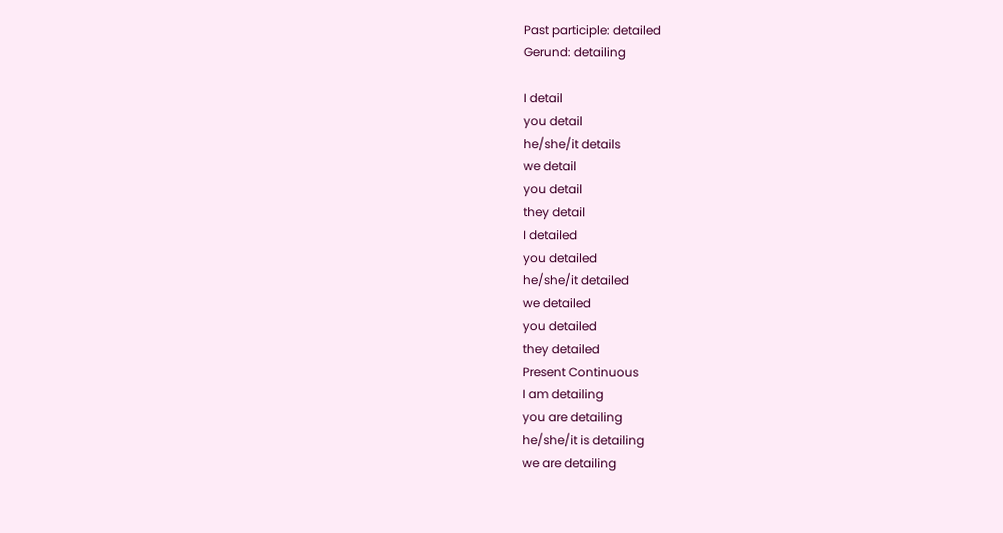Past participle: detailed
Gerund: detailing

I detail
you detail
he/she/it details
we detail
you detail
they detail
I detailed
you detailed
he/she/it detailed
we detailed
you detailed
they detailed
Present Continuous
I am detailing
you are detailing
he/she/it is detailing
we are detailing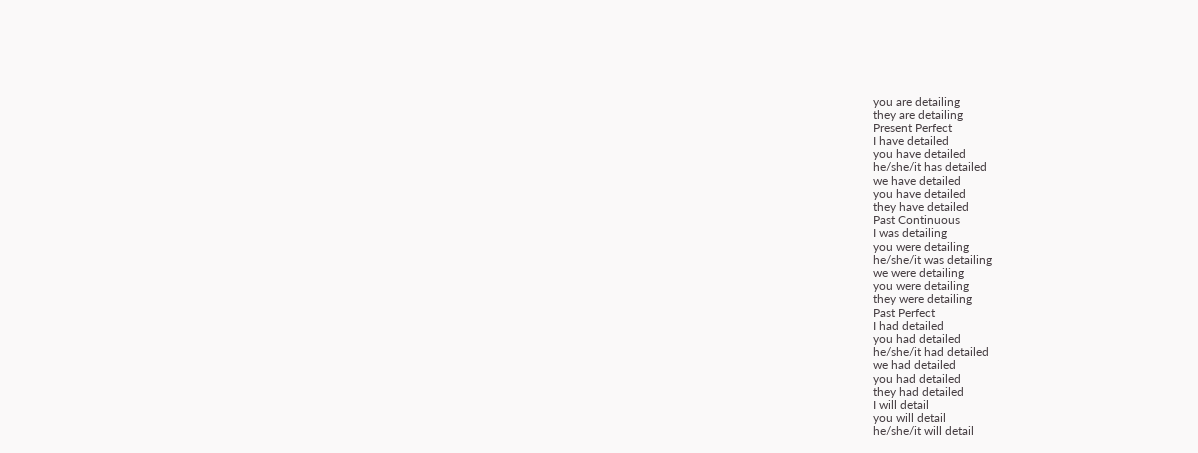you are detailing
they are detailing
Present Perfect
I have detailed
you have detailed
he/she/it has detailed
we have detailed
you have detailed
they have detailed
Past Continuous
I was detailing
you were detailing
he/she/it was detailing
we were detailing
you were detailing
they were detailing
Past Perfect
I had detailed
you had detailed
he/she/it had detailed
we had detailed
you had detailed
they had detailed
I will detail
you will detail
he/she/it will detail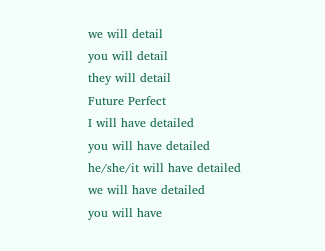we will detail
you will detail
they will detail
Future Perfect
I will have detailed
you will have detailed
he/she/it will have detailed
we will have detailed
you will have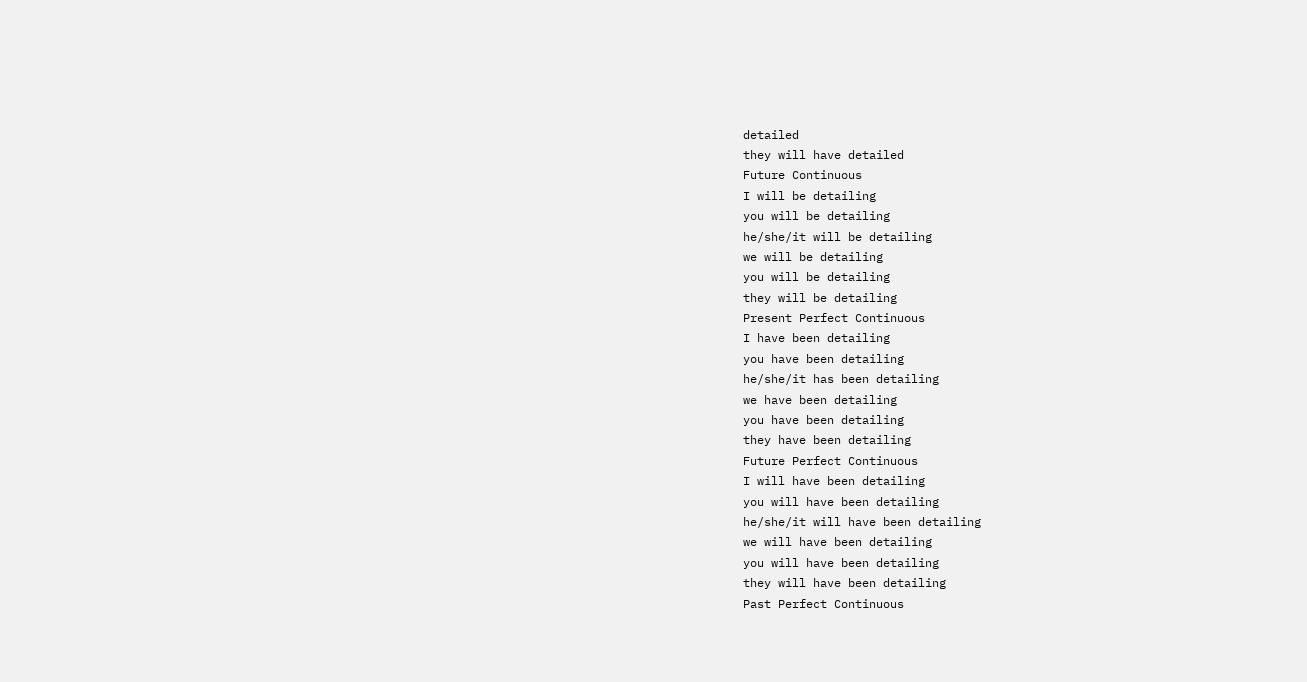detailed
they will have detailed
Future Continuous
I will be detailing
you will be detailing
he/she/it will be detailing
we will be detailing
you will be detailing
they will be detailing
Present Perfect Continuous
I have been detailing
you have been detailing
he/she/it has been detailing
we have been detailing
you have been detailing
they have been detailing
Future Perfect Continuous
I will have been detailing
you will have been detailing
he/she/it will have been detailing
we will have been detailing
you will have been detailing
they will have been detailing
Past Perfect Continuous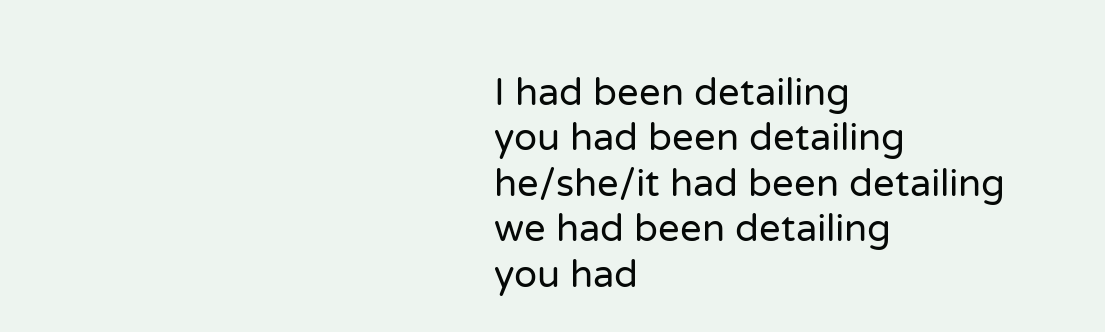I had been detailing
you had been detailing
he/she/it had been detailing
we had been detailing
you had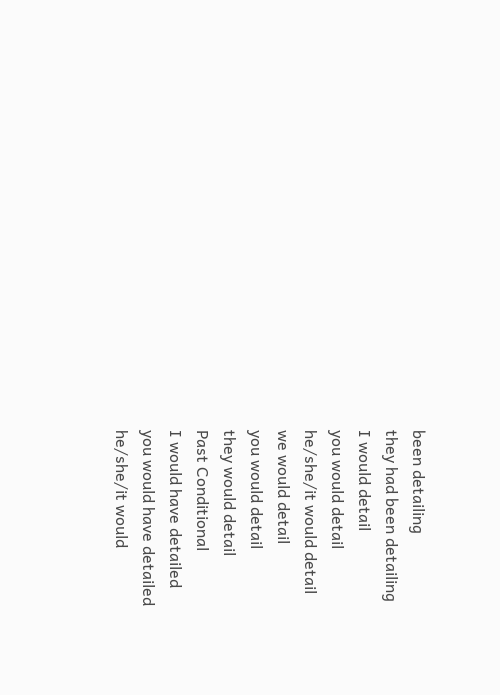been detailing
they had been detailing
I would detail
you would detail
he/she/it would detail
we would detail
you would detail
they would detail
Past Conditional
I would have detailed
you would have detailed
he/she/it would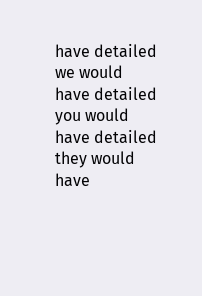have detailed
we would have detailed
you would have detailed
they would have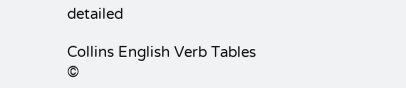detailed

Collins English Verb Tables ©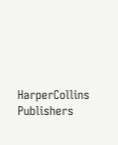HarperCollins Publishers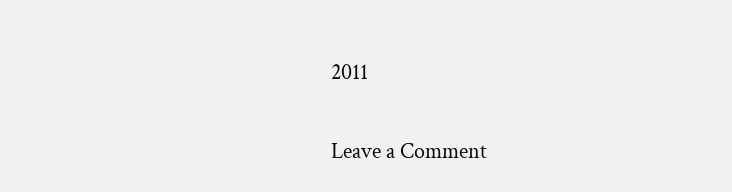2011

Leave a Comment